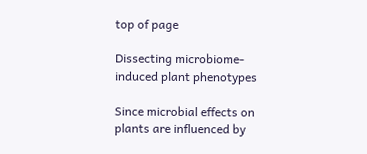top of page

Dissecting microbiome-induced plant phenotypes

Since microbial effects on plants are influenced by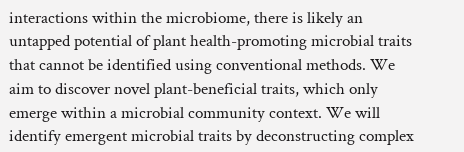interactions within the microbiome, there is likely an untapped potential of plant health-promoting microbial traits that cannot be identified using conventional methods. We aim to discover novel plant-beneficial traits, which only emerge within a microbial community context. We will identify emergent microbial traits by deconstructing complex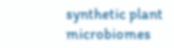synthetic plant microbiomes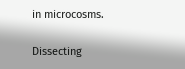in microcosms.

Dissecting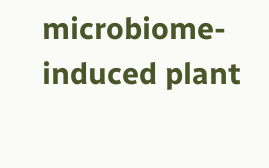microbiome-induced plant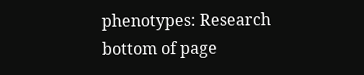phenotypes: Research
bottom of page